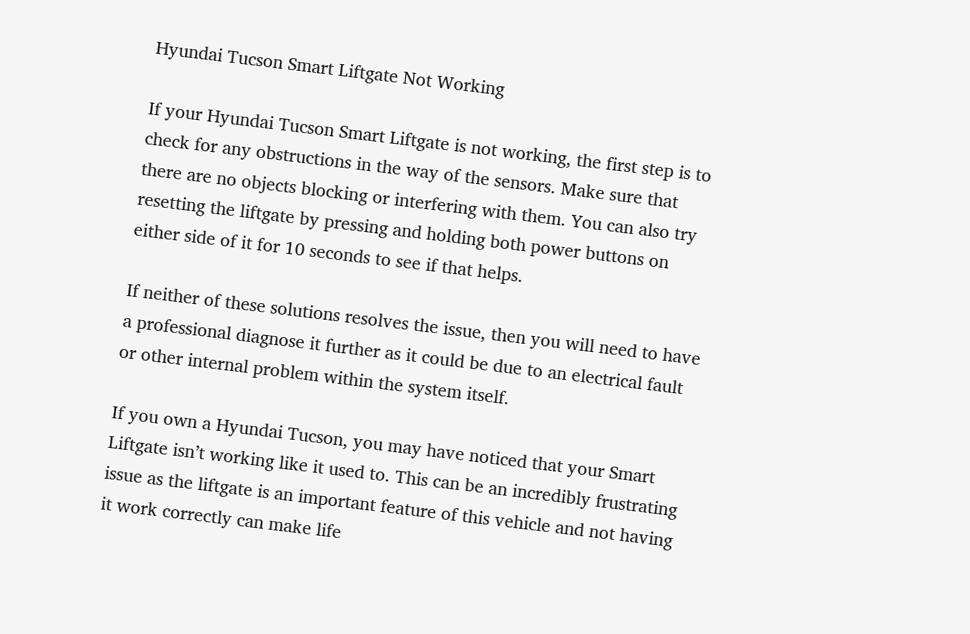Hyundai Tucson Smart Liftgate Not Working

If your Hyundai Tucson Smart Liftgate is not working, the first step is to check for any obstructions in the way of the sensors. Make sure that there are no objects blocking or interfering with them. You can also try resetting the liftgate by pressing and holding both power buttons on either side of it for 10 seconds to see if that helps.

If neither of these solutions resolves the issue, then you will need to have a professional diagnose it further as it could be due to an electrical fault or other internal problem within the system itself.

If you own a Hyundai Tucson, you may have noticed that your Smart Liftgate isn’t working like it used to. This can be an incredibly frustrating issue as the liftgate is an important feature of this vehicle and not having it work correctly can make life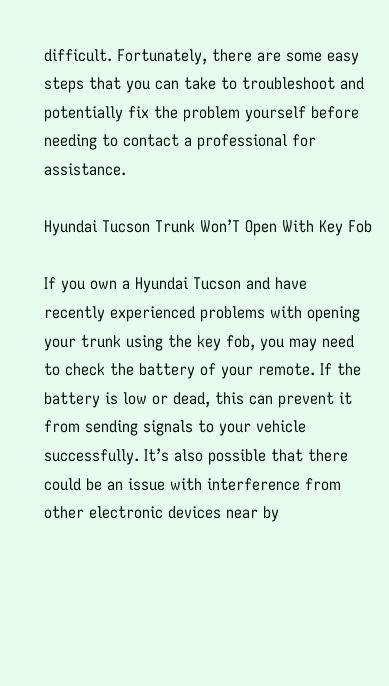difficult. Fortunately, there are some easy steps that you can take to troubleshoot and potentially fix the problem yourself before needing to contact a professional for assistance.

Hyundai Tucson Trunk Won’T Open With Key Fob

If you own a Hyundai Tucson and have recently experienced problems with opening your trunk using the key fob, you may need to check the battery of your remote. If the battery is low or dead, this can prevent it from sending signals to your vehicle successfully. It’s also possible that there could be an issue with interference from other electronic devices near by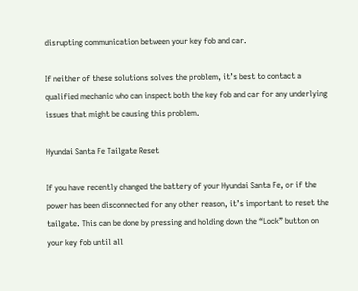disrupting communication between your key fob and car.

If neither of these solutions solves the problem, it’s best to contact a qualified mechanic who can inspect both the key fob and car for any underlying issues that might be causing this problem.

Hyundai Santa Fe Tailgate Reset

If you have recently changed the battery of your Hyundai Santa Fe, or if the power has been disconnected for any other reason, it’s important to reset the tailgate. This can be done by pressing and holding down the “Lock” button on your key fob until all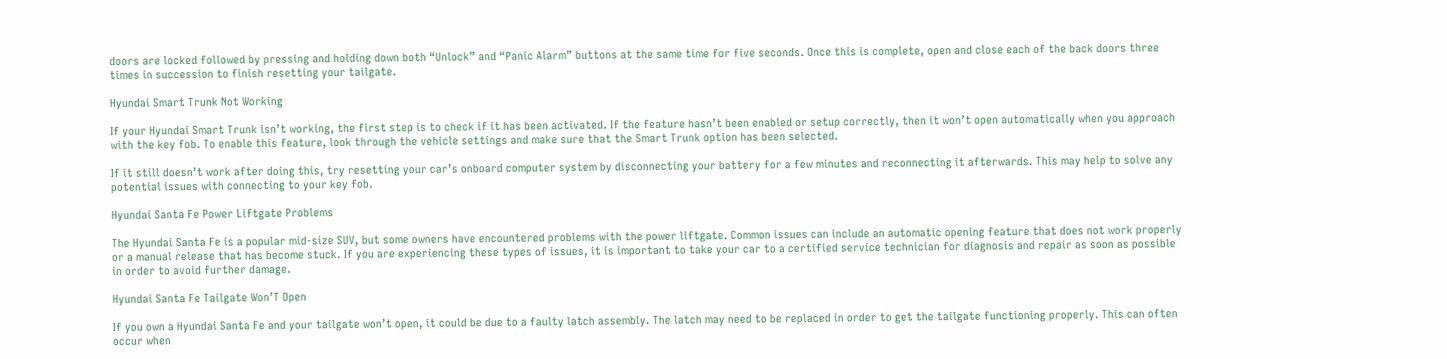doors are locked followed by pressing and holding down both “Unlock” and “Panic Alarm” buttons at the same time for five seconds. Once this is complete, open and close each of the back doors three times in succession to finish resetting your tailgate.

Hyundai Smart Trunk Not Working

If your Hyundai Smart Trunk isn’t working, the first step is to check if it has been activated. If the feature hasn’t been enabled or setup correctly, then it won’t open automatically when you approach with the key fob. To enable this feature, look through the vehicle settings and make sure that the Smart Trunk option has been selected.

If it still doesn’t work after doing this, try resetting your car’s onboard computer system by disconnecting your battery for a few minutes and reconnecting it afterwards. This may help to solve any potential issues with connecting to your key fob.

Hyundai Santa Fe Power Liftgate Problems

The Hyundai Santa Fe is a popular mid-size SUV, but some owners have encountered problems with the power liftgate. Common issues can include an automatic opening feature that does not work properly or a manual release that has become stuck. If you are experiencing these types of issues, it is important to take your car to a certified service technician for diagnosis and repair as soon as possible in order to avoid further damage.

Hyundai Santa Fe Tailgate Won’T Open

If you own a Hyundai Santa Fe and your tailgate won’t open, it could be due to a faulty latch assembly. The latch may need to be replaced in order to get the tailgate functioning properly. This can often occur when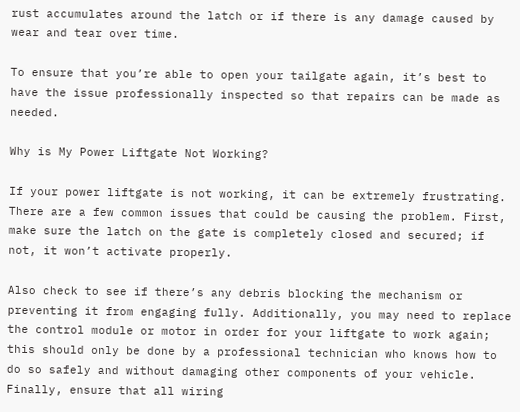rust accumulates around the latch or if there is any damage caused by wear and tear over time.

To ensure that you’re able to open your tailgate again, it’s best to have the issue professionally inspected so that repairs can be made as needed.

Why is My Power Liftgate Not Working?

If your power liftgate is not working, it can be extremely frustrating. There are a few common issues that could be causing the problem. First, make sure the latch on the gate is completely closed and secured; if not, it won’t activate properly.

Also check to see if there’s any debris blocking the mechanism or preventing it from engaging fully. Additionally, you may need to replace the control module or motor in order for your liftgate to work again; this should only be done by a professional technician who knows how to do so safely and without damaging other components of your vehicle. Finally, ensure that all wiring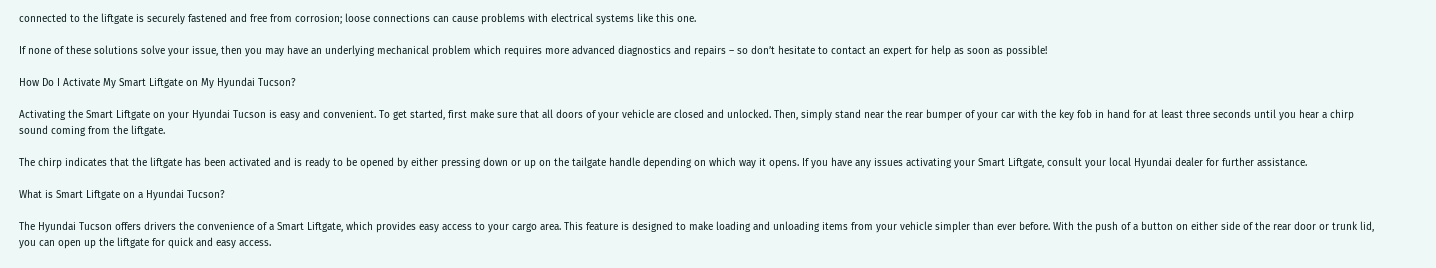connected to the liftgate is securely fastened and free from corrosion; loose connections can cause problems with electrical systems like this one.

If none of these solutions solve your issue, then you may have an underlying mechanical problem which requires more advanced diagnostics and repairs – so don’t hesitate to contact an expert for help as soon as possible!

How Do I Activate My Smart Liftgate on My Hyundai Tucson?

Activating the Smart Liftgate on your Hyundai Tucson is easy and convenient. To get started, first make sure that all doors of your vehicle are closed and unlocked. Then, simply stand near the rear bumper of your car with the key fob in hand for at least three seconds until you hear a chirp sound coming from the liftgate.

The chirp indicates that the liftgate has been activated and is ready to be opened by either pressing down or up on the tailgate handle depending on which way it opens. If you have any issues activating your Smart Liftgate, consult your local Hyundai dealer for further assistance.

What is Smart Liftgate on a Hyundai Tucson?

The Hyundai Tucson offers drivers the convenience of a Smart Liftgate, which provides easy access to your cargo area. This feature is designed to make loading and unloading items from your vehicle simpler than ever before. With the push of a button on either side of the rear door or trunk lid, you can open up the liftgate for quick and easy access.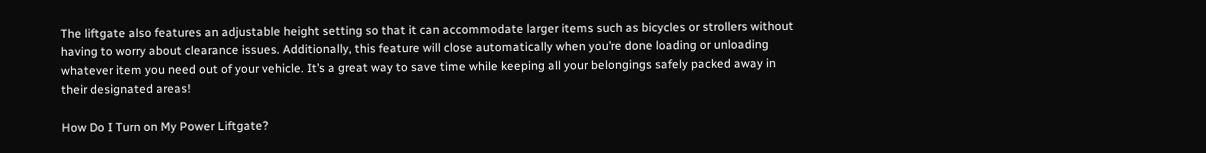The liftgate also features an adjustable height setting so that it can accommodate larger items such as bicycles or strollers without having to worry about clearance issues. Additionally, this feature will close automatically when you’re done loading or unloading whatever item you need out of your vehicle. It’s a great way to save time while keeping all your belongings safely packed away in their designated areas!

How Do I Turn on My Power Liftgate?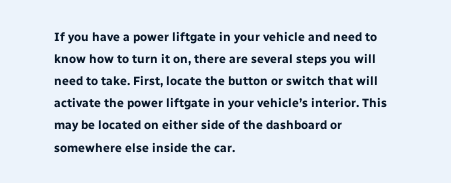If you have a power liftgate in your vehicle and need to know how to turn it on, there are several steps you will need to take. First, locate the button or switch that will activate the power liftgate in your vehicle’s interior. This may be located on either side of the dashboard or somewhere else inside the car.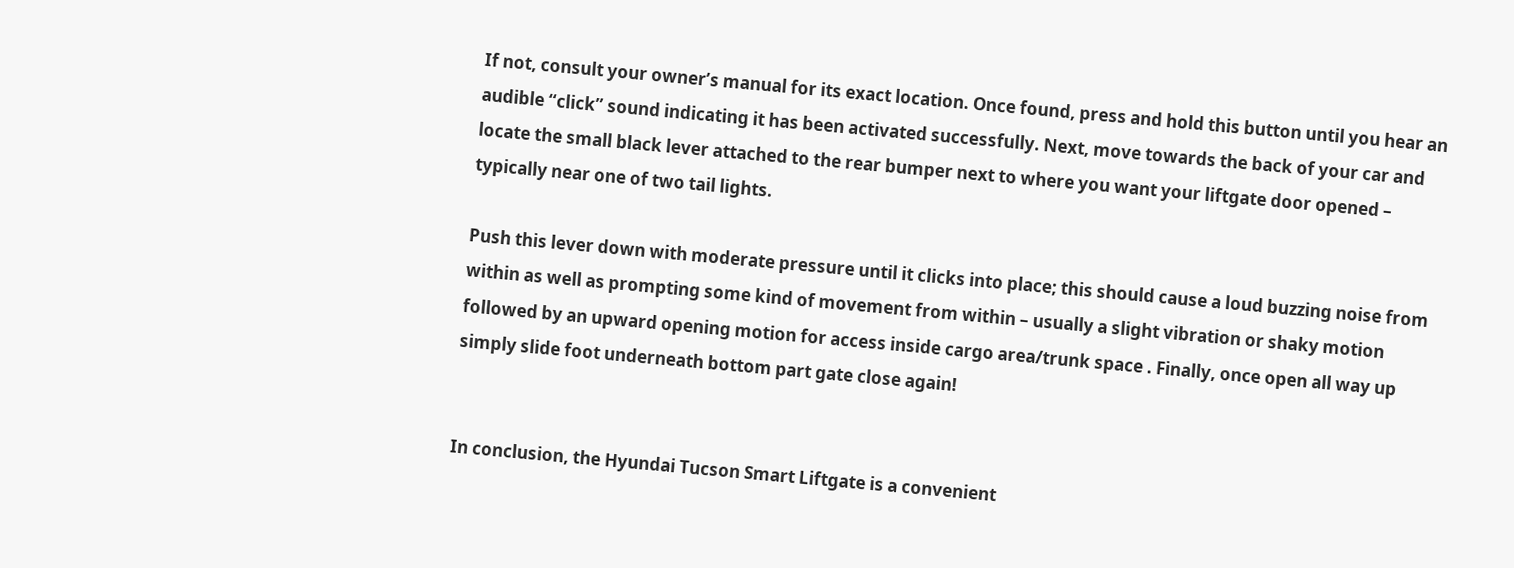If not, consult your owner’s manual for its exact location. Once found, press and hold this button until you hear an audible “click” sound indicating it has been activated successfully. Next, move towards the back of your car and locate the small black lever attached to the rear bumper next to where you want your liftgate door opened – typically near one of two tail lights.

Push this lever down with moderate pressure until it clicks into place; this should cause a loud buzzing noise from within as well as prompting some kind of movement from within – usually a slight vibration or shaky motion followed by an upward opening motion for access inside cargo area/trunk space . Finally, once open all way up simply slide foot underneath bottom part gate close again!


In conclusion, the Hyundai Tucson Smart Liftgate is a convenient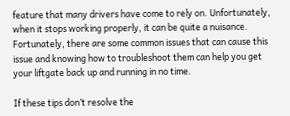feature that many drivers have come to rely on. Unfortunately, when it stops working properly, it can be quite a nuisance. Fortunately, there are some common issues that can cause this issue and knowing how to troubleshoot them can help you get your liftgate back up and running in no time.

If these tips don’t resolve the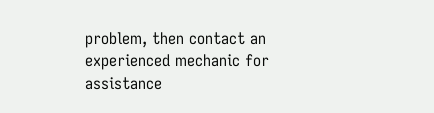problem, then contact an experienced mechanic for assistance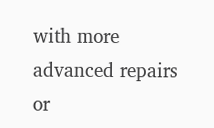with more advanced repairs or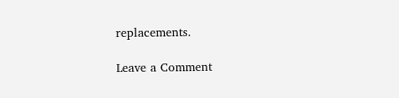replacements.

Leave a Comment